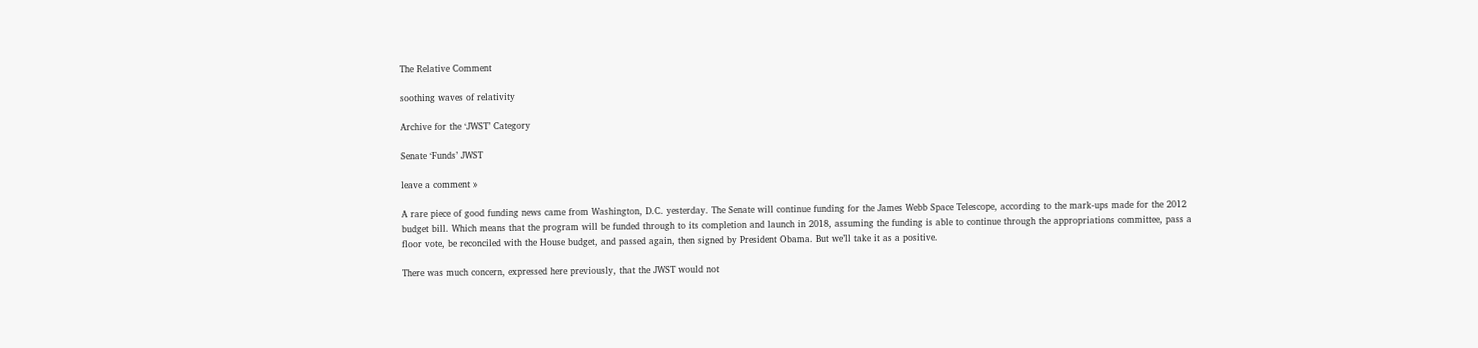The Relative Comment

soothing waves of relativity

Archive for the ‘JWST’ Category

Senate ‘Funds’ JWST

leave a comment »

A rare piece of good funding news came from Washington, D.C. yesterday. The Senate will continue funding for the James Webb Space Telescope, according to the mark-ups made for the 2012 budget bill. Which means that the program will be funded through to its completion and launch in 2018, assuming the funding is able to continue through the appropriations committee, pass a floor vote, be reconciled with the House budget, and passed again, then signed by President Obama. But we’ll take it as a positive.

There was much concern, expressed here previously, that the JWST would not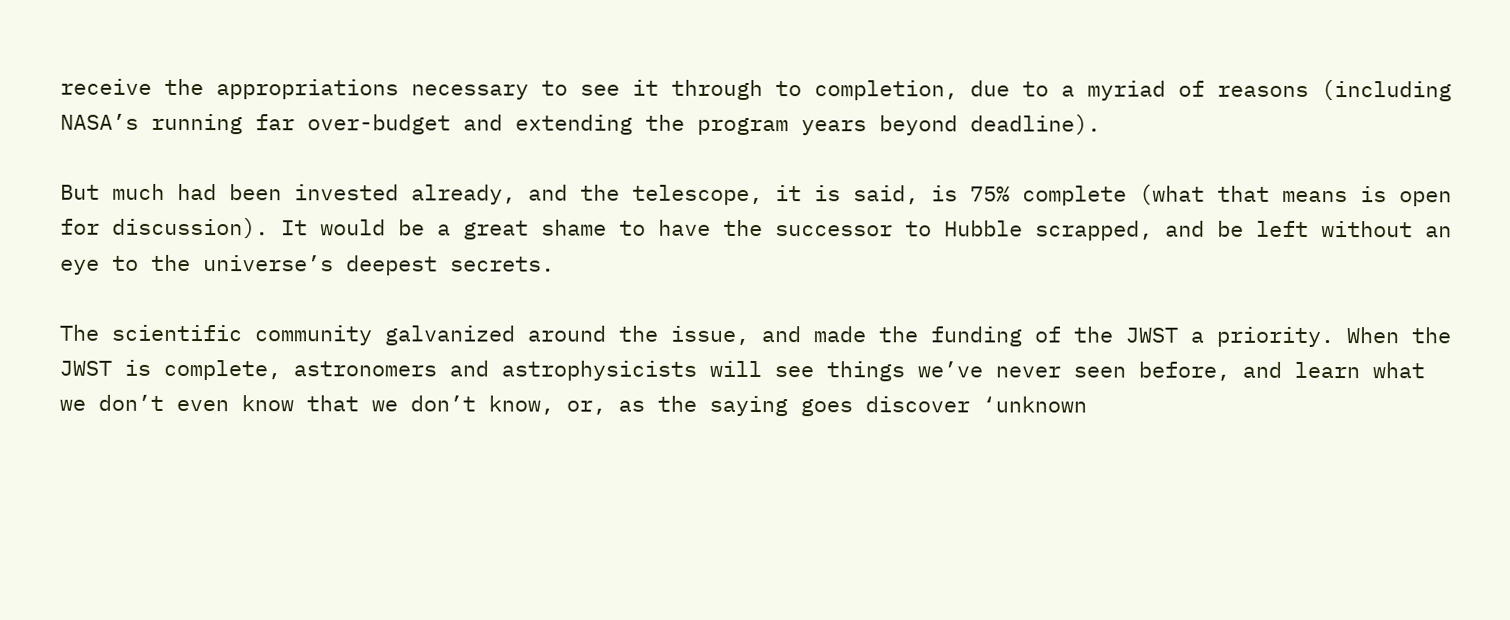receive the appropriations necessary to see it through to completion, due to a myriad of reasons (including NASA’s running far over-budget and extending the program years beyond deadline).

But much had been invested already, and the telescope, it is said, is 75% complete (what that means is open for discussion). It would be a great shame to have the successor to Hubble scrapped, and be left without an eye to the universe’s deepest secrets.

The scientific community galvanized around the issue, and made the funding of the JWST a priority. When the JWST is complete, astronomers and astrophysicists will see things we’ve never seen before, and learn what we don’t even know that we don’t know, or, as the saying goes discover ‘unknown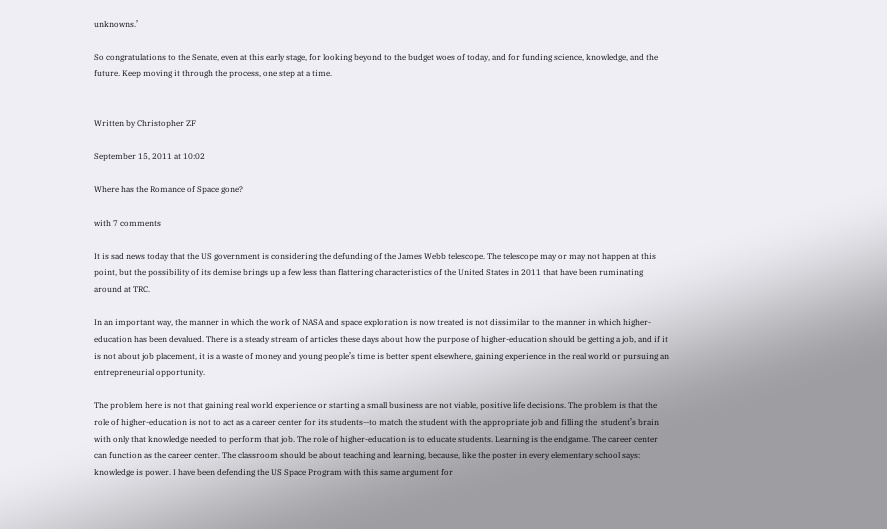unknowns.’

So congratulations to the Senate, even at this early stage, for looking beyond to the budget woes of today, and for funding science, knowledge, and the future. Keep moving it through the process, one step at a time.


Written by Christopher ZF

September 15, 2011 at 10:02

Where has the Romance of Space gone?

with 7 comments

It is sad news today that the US government is considering the defunding of the James Webb telescope. The telescope may or may not happen at this point, but the possibility of its demise brings up a few less than flattering characteristics of the United States in 2011 that have been ruminating around at TRC.

In an important way, the manner in which the work of NASA and space exploration is now treated is not dissimilar to the manner in which higher-education has been devalued. There is a steady stream of articles these days about how the purpose of higher-education should be getting a job, and if it is not about job placement, it is a waste of money and young people’s time is better spent elsewhere, gaining experience in the real world or pursuing an entrepreneurial opportunity.

The problem here is not that gaining real world experience or starting a small business are not viable, positive life decisions. The problem is that the role of higher-education is not to act as a career center for its students—to match the student with the appropriate job and filling the  student’s brain with only that knowledge needed to perform that job. The role of higher-education is to educate students. Learning is the endgame. The career center can function as the career center. The classroom should be about teaching and learning, because, like the poster in every elementary school says: knowledge is power. I have been defending the US Space Program with this same argument for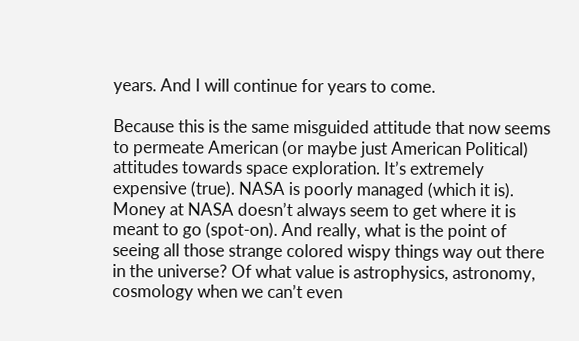years. And I will continue for years to come.

Because this is the same misguided attitude that now seems to permeate American (or maybe just American Political) attitudes towards space exploration. It’s extremely expensive (true). NASA is poorly managed (which it is).  Money at NASA doesn’t always seem to get where it is meant to go (spot-on). And really, what is the point of seeing all those strange colored wispy things way out there in the universe? Of what value is astrophysics, astronomy, cosmology when we can’t even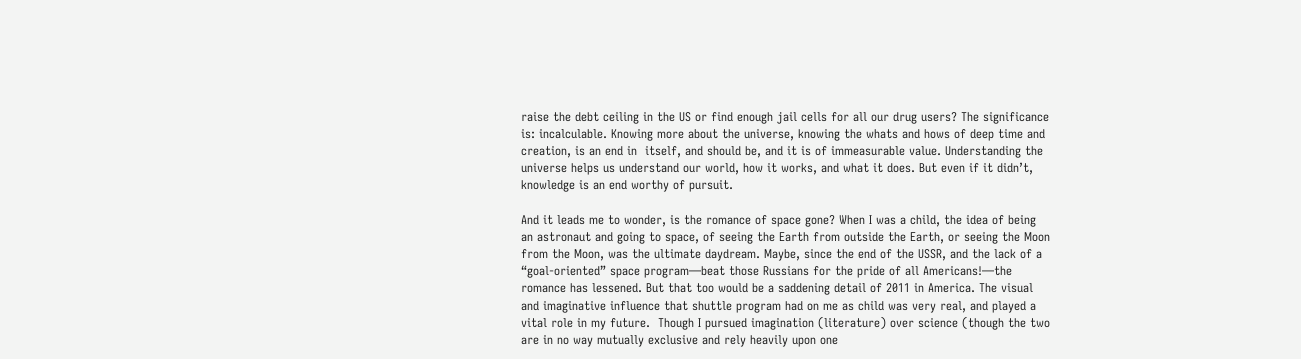raise the debt ceiling in the US or find enough jail cells for all our drug users? The significance is: incalculable. Knowing more about the universe, knowing the whats and hows of deep time and creation, is an end in  itself, and should be, and it is of immeasurable value. Understanding the universe helps us understand our world, how it works, and what it does. But even if it didn’t, knowledge is an end worthy of pursuit.

And it leads me to wonder, is the romance of space gone? When I was a child, the idea of being an astronaut and going to space, of seeing the Earth from outside the Earth, or seeing the Moon from the Moon, was the ultimate daydream. Maybe, since the end of the USSR, and the lack of a “goal-oriented” space program—beat those Russians for the pride of all Americans!—the romance has lessened. But that too would be a saddening detail of 2011 in America. The visual and imaginative influence that shuttle program had on me as child was very real, and played a vital role in my future.  Though I pursued imagination (literature) over science (though the two are in no way mutually exclusive and rely heavily upon one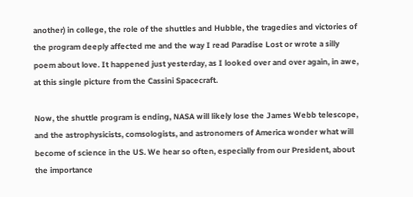another) in college, the role of the shuttles and Hubble, the tragedies and victories of the program deeply affected me and the way I read Paradise Lost or wrote a silly poem about love. It happened just yesterday, as I looked over and over again, in awe, at this single picture from the Cassini Spacecraft.

Now, the shuttle program is ending, NASA will likely lose the James Webb telescope, and the astrophysicists, comsologists, and astronomers of America wonder what will become of science in the US. We hear so often, especially from our President, about the importance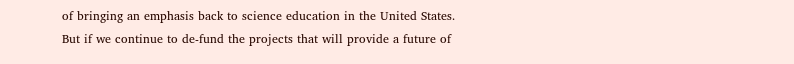of bringing an emphasis back to science education in the United States. But if we continue to de-fund the projects that will provide a future of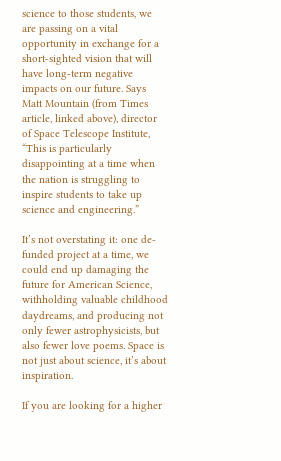science to those students, we are passing on a vital opportunity in exchange for a short-sighted vision that will have long-term negative impacts on our future. Says Matt Mountain (from Times article, linked above), director of Space Telescope Institute, “This is particularly disappointing at a time when the nation is struggling to inspire students to take up science and engineering.”

It’s not overstating it: one de-funded project at a time, we could end up damaging the future for American Science, withholding valuable childhood daydreams, and producing not only fewer astrophysicists, but also fewer love poems. Space is not just about science, it’s about inspiration.

If you are looking for a higher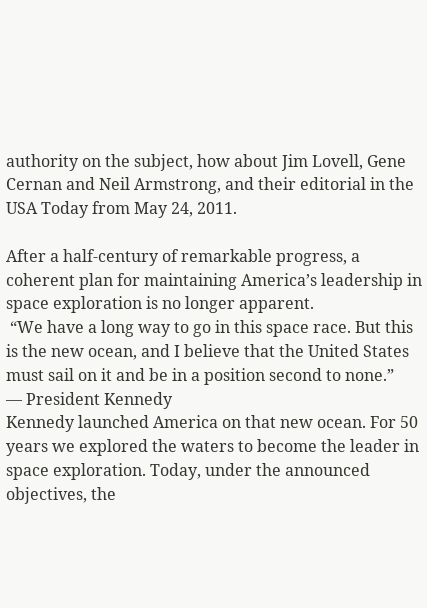authority on the subject, how about Jim Lovell, Gene Cernan and Neil Armstrong, and their editorial in the USA Today from May 24, 2011.

After a half-century of remarkable progress, a coherent plan for maintaining America’s leadership in space exploration is no longer apparent.
 “We have a long way to go in this space race. But this is the new ocean, and I believe that the United States must sail on it and be in a position second to none.”
— President Kennedy
Kennedy launched America on that new ocean. For 50 years we explored the waters to become the leader in space exploration. Today, under the announced objectives, the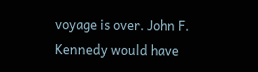voyage is over. John F. Kennedy would have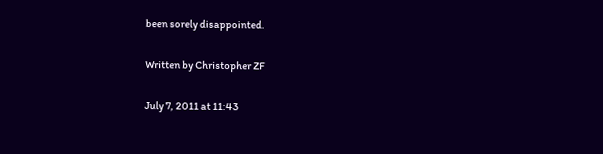been sorely disappointed.

Written by Christopher ZF

July 7, 2011 at 11:43